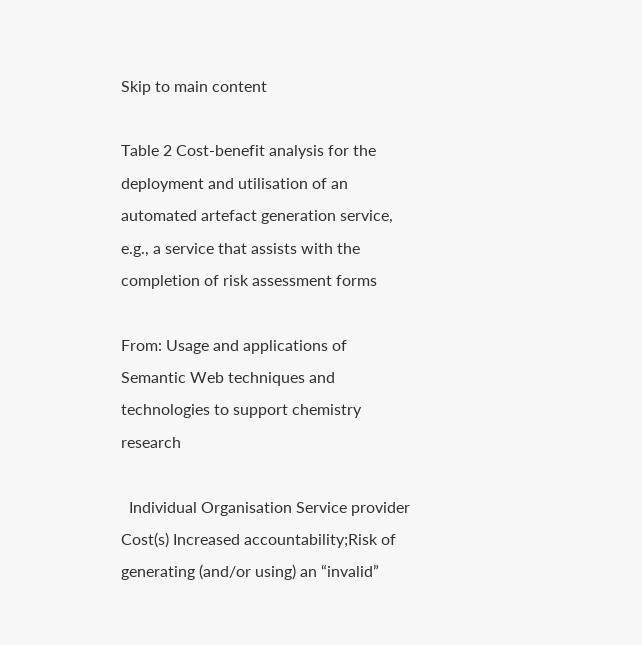Skip to main content

Table 2 Cost-benefit analysis for the deployment and utilisation of an automated artefact generation service, e.g., a service that assists with the completion of risk assessment forms

From: Usage and applications of Semantic Web techniques and technologies to support chemistry research

  Individual Organisation Service provider
Cost(s) Increased accountability;Risk of generating (and/or using) an “invalid”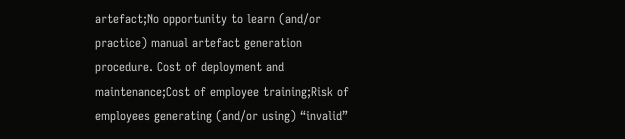artefact;No opportunity to learn (and/or practice) manual artefact generation procedure. Cost of deployment and maintenance;Cost of employee training;Risk of employees generating (and/or using) “invalid”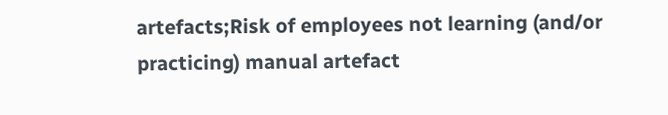artefacts;Risk of employees not learning (and/or practicing) manual artefact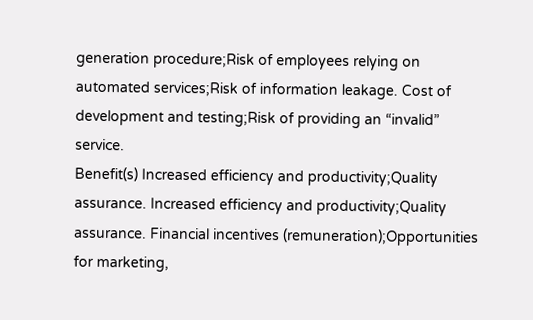generation procedure;Risk of employees relying on automated services;Risk of information leakage. Cost of development and testing;Risk of providing an “invalid” service.
Benefit(s) Increased efficiency and productivity;Quality assurance. Increased efficiency and productivity;Quality assurance. Financial incentives (remuneration);Opportunities for marketing,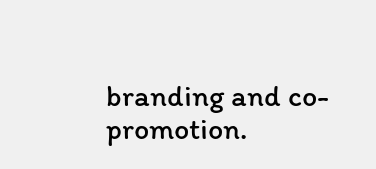branding and co-promotion.